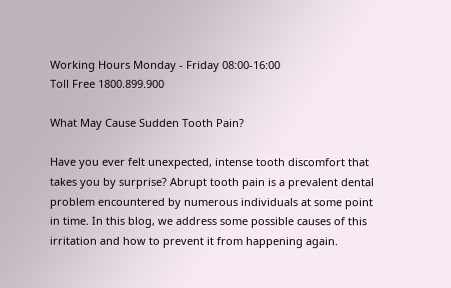Working Hours Monday - Friday 08:00-16:00
Toll Free 1800.899.900

What May Cause Sudden Tooth Pain?

Have you ever felt unexpected, intense tooth discomfort that takes you by surprise? Abrupt tooth pain is a prevalent dental problem encountered by numerous individuals at some point in time. In this blog, we address some possible causes of this irritation and how to prevent it from happening again.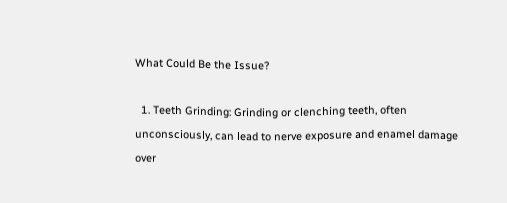What Could Be the Issue?

  1. Teeth Grinding: Grinding or clenching teeth, often unconsciously, can lead to nerve exposure and enamel damage over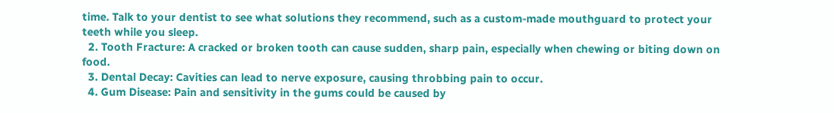time. Talk to your dentist to see what solutions they recommend, such as a custom-made mouthguard to protect your teeth while you sleep.
  2. Tooth Fracture: A cracked or broken tooth can cause sudden, sharp pain, especially when chewing or biting down on food.
  3. Dental Decay: Cavities can lead to nerve exposure, causing throbbing pain to occur.
  4. Gum Disease: Pain and sensitivity in the gums could be caused by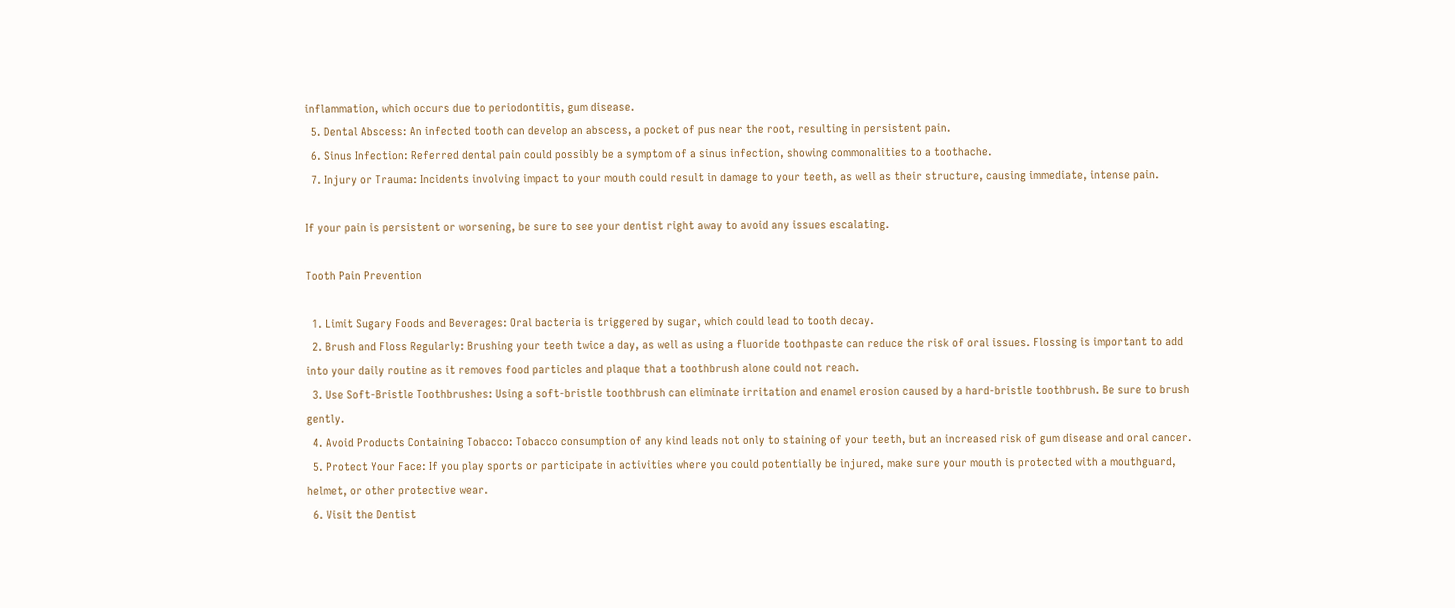inflammation, which occurs due to periodontitis, gum disease.
  5. Dental Abscess: An infected tooth can develop an abscess, a pocket of pus near the root, resulting in persistent pain.
  6. Sinus Infection: Referred dental pain could possibly be a symptom of a sinus infection, showing commonalities to a toothache.
  7. Injury or Trauma: Incidents involving impact to your mouth could result in damage to your teeth, as well as their structure, causing immediate, intense pain.

If your pain is persistent or worsening, be sure to see your dentist right away to avoid any issues escalating.

Tooth Pain Prevention

  1. Limit Sugary Foods and Beverages: Oral bacteria is triggered by sugar, which could lead to tooth decay.
  2. Brush and Floss Regularly: Brushing your teeth twice a day, as well as using a fluoride toothpaste can reduce the risk of oral issues. Flossing is important to add into your daily routine as it removes food particles and plaque that a toothbrush alone could not reach.
  3. Use Soft-Bristle Toothbrushes: Using a soft-bristle toothbrush can eliminate irritation and enamel erosion caused by a hard-bristle toothbrush. Be sure to brush gently.
  4. Avoid Products Containing Tobacco: Tobacco consumption of any kind leads not only to staining of your teeth, but an increased risk of gum disease and oral cancer.
  5. Protect Your Face: If you play sports or participate in activities where you could potentially be injured, make sure your mouth is protected with a mouthguard, helmet, or other protective wear.
  6. Visit the Dentist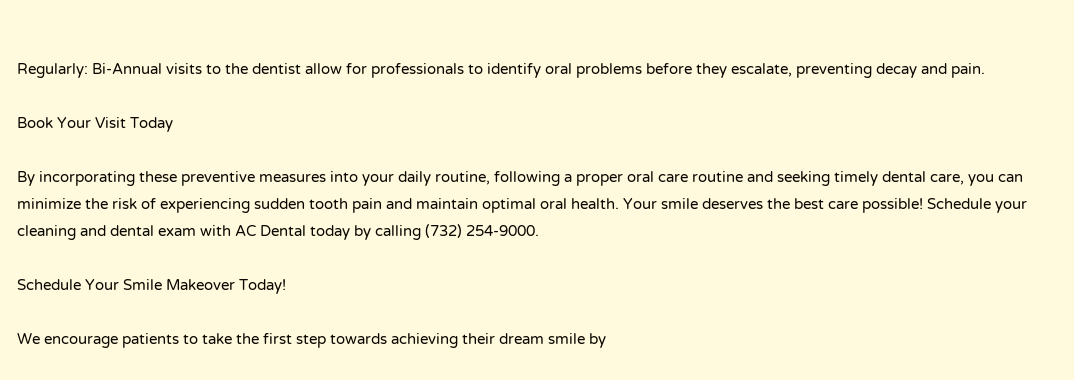Regularly: Bi-Annual visits to the dentist allow for professionals to identify oral problems before they escalate, preventing decay and pain.

Book Your Visit Today

By incorporating these preventive measures into your daily routine, following a proper oral care routine and seeking timely dental care, you can minimize the risk of experiencing sudden tooth pain and maintain optimal oral health. Your smile deserves the best care possible! Schedule your cleaning and dental exam with AC Dental today by calling (732) 254-9000.

Schedule Your Smile Makeover Today!

We encourage patients to take the first step towards achieving their dream smile by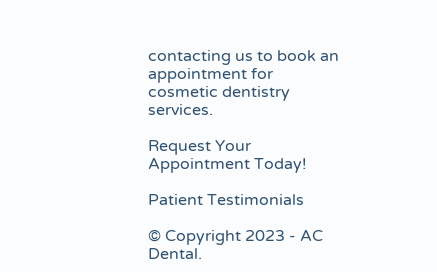contacting us to book an appointment for cosmetic dentistry services.

Request Your Appointment Today!

Patient Testimonials

© Copyright 2023 - AC Dental.